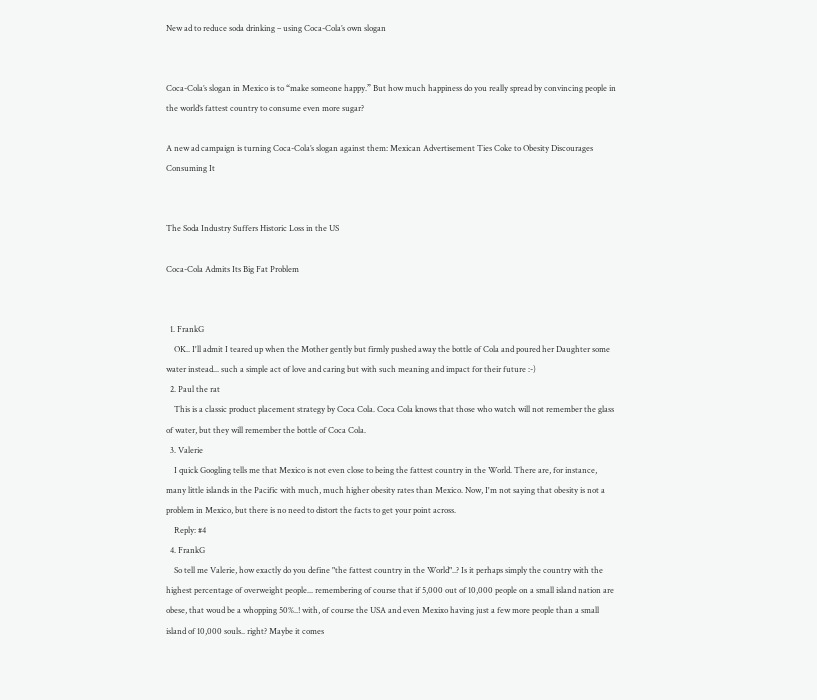New ad to reduce soda drinking – using Coca-Cola’s own slogan


Coca-Cola’s slogan in Mexico is to “make someone happy.” But how much happiness do you really spread by convincing people in the world’s fattest country to consume even more sugar?

A new ad campaign is turning Coca-Cola’s slogan against them: Mexican Advertisement Ties Coke to Obesity Discourages Consuming It


The Soda Industry Suffers Historic Loss in the US

Coca-Cola Admits Its Big Fat Problem


  1. FrankG
    OK.. I'll admit I teared up when the Mother gently but firmly pushed away the bottle of Cola and poured her Daughter some water instead... such a simple act of love and caring but with such meaning and impact for their future :-)
  2. Paul the rat
    This is a classic product placement strategy by Coca Cola. Coca Cola knows that those who watch will not remember the glass of water, but they will remember the bottle of Coca Cola.
  3. Valerie
    I quick Googling tells me that Mexico is not even close to being the fattest country in the World. There are, for instance, many little islands in the Pacific with much, much higher obesity rates than Mexico. Now, I'm not saying that obesity is not a problem in Mexico, but there is no need to distort the facts to get your point across.
    Reply: #4
  4. FrankG
    So tell me Valerie, how exactly do you define "the fattest country in the World"..? Is it perhaps simply the country with the highest percentage of overweight people... remembering of course that if 5,000 out of 10,000 people on a small island nation are obese, that woud be a whopping 50%..! with, of course the USA and even Mexixo having just a few more people than a small island of 10,000 souls.. right? Maybe it comes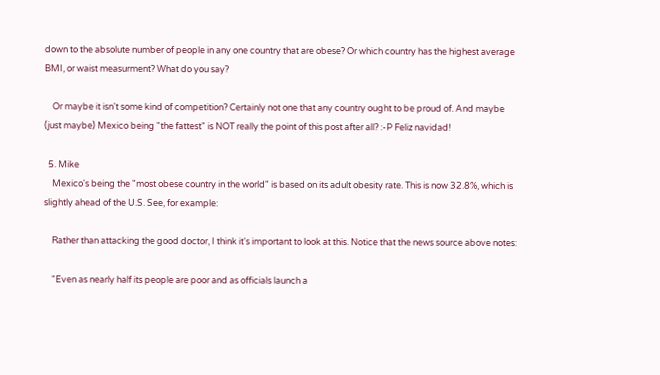down to the absolute number of people in any one country that are obese? Or which country has the highest average BMI, or waist measurment? What do you say?

    Or maybe it isn't some kind of competition? Certainly not one that any country ought to be proud of. And maybe (just maybe) Mexico being "the fattest" is NOT really the point of this post after all? :-P Feliz navidad!

  5. Mike
    Mexico's being the "most obese country in the world" is based on its adult obesity rate. This is now 32.8%, which is slightly ahead of the U.S. See, for example:

    Rather than attacking the good doctor, I think it's important to look at this. Notice that the news source above notes:

    "Even as nearly half its people are poor and as officials launch a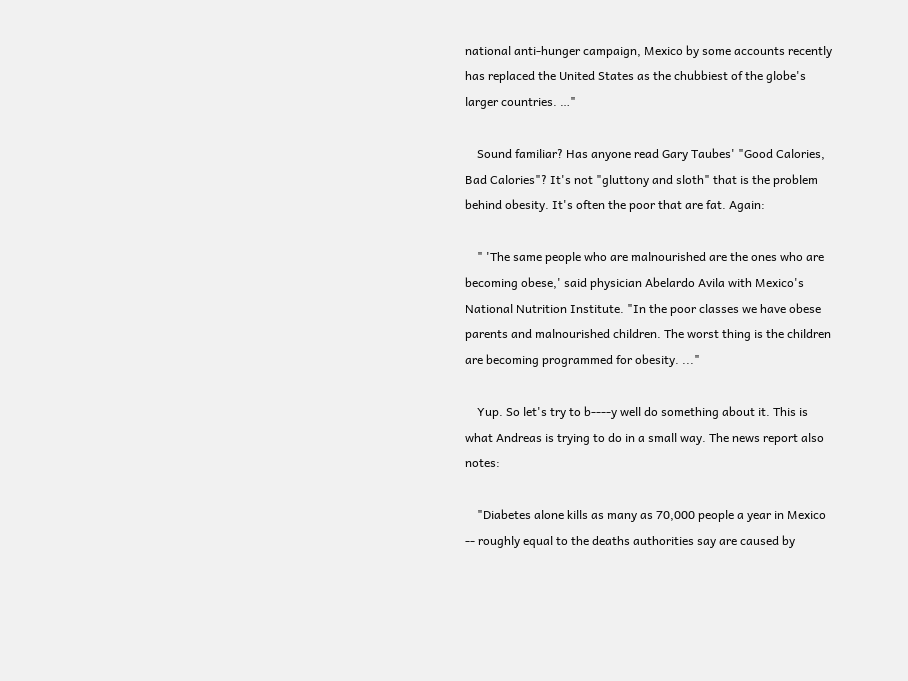national anti-hunger campaign, Mexico by some accounts recently has replaced the United States as the chubbiest of the globe's larger countries. …"

    Sound familiar? Has anyone read Gary Taubes' "Good Calories, Bad Calories"? It's not "gluttony and sloth" that is the problem behind obesity. It's often the poor that are fat. Again:

    " 'The same people who are malnourished are the ones who are becoming obese,' said physician Abelardo Avila with Mexico's National Nutrition Institute. "In the poor classes we have obese parents and malnourished children. The worst thing is the children are becoming programmed for obesity. ..."

    Yup. So let's try to b----y well do something about it. This is what Andreas is trying to do in a small way. The news report also notes:

    "Diabetes alone kills as many as 70,000 people a year in Mexico -- roughly equal to the deaths authorities say are caused by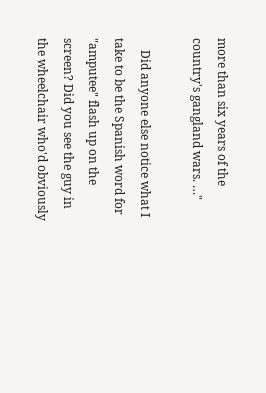more than six years of the country's gangland wars. …"

    Did anyone else notice what I take to be the Spanish word for "amputee" flash up on the screen? Did you see the guy in the wheelchair who'd obviously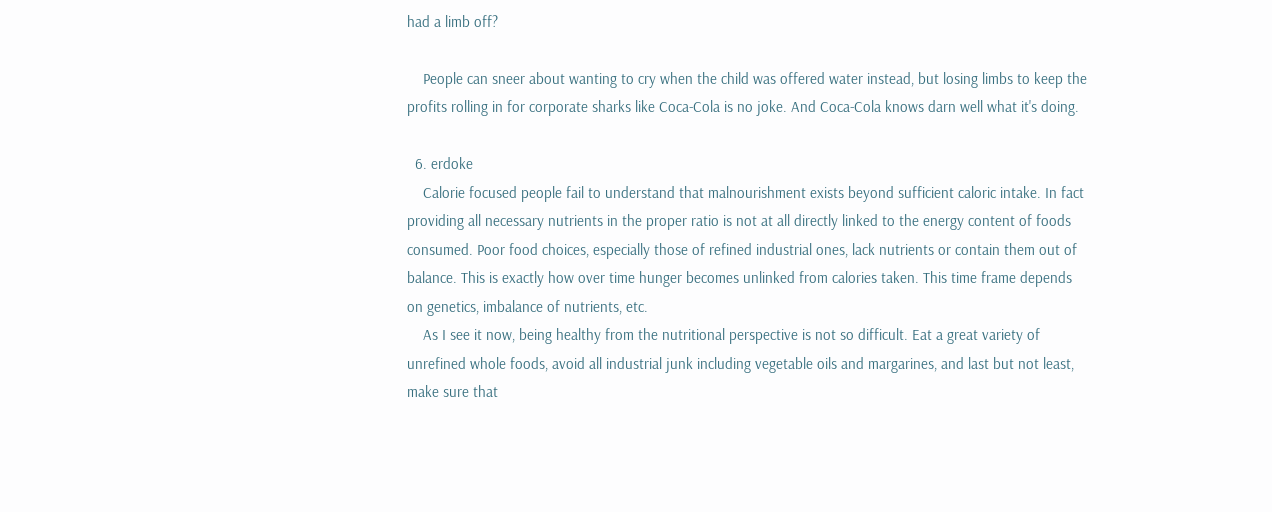had a limb off?

    People can sneer about wanting to cry when the child was offered water instead, but losing limbs to keep the profits rolling in for corporate sharks like Coca-Cola is no joke. And Coca-Cola knows darn well what it's doing.

  6. erdoke
    Calorie focused people fail to understand that malnourishment exists beyond sufficient caloric intake. In fact providing all necessary nutrients in the proper ratio is not at all directly linked to the energy content of foods consumed. Poor food choices, especially those of refined industrial ones, lack nutrients or contain them out of balance. This is exactly how over time hunger becomes unlinked from calories taken. This time frame depends on genetics, imbalance of nutrients, etc.
    As I see it now, being healthy from the nutritional perspective is not so difficult. Eat a great variety of unrefined whole foods, avoid all industrial junk including vegetable oils and margarines, and last but not least, make sure that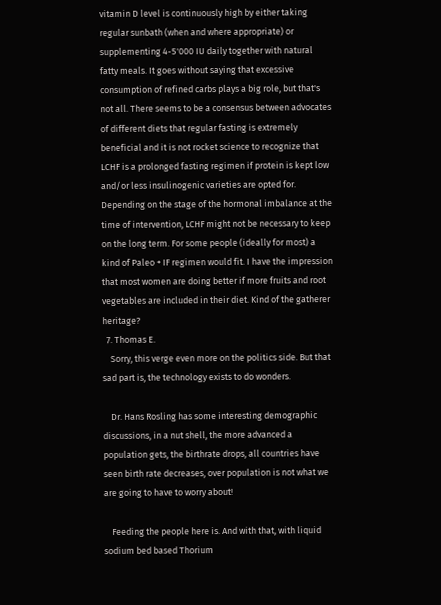vitamin D level is continuously high by either taking regular sunbath (when and where appropriate) or supplementing 4-5'000 IU daily together with natural fatty meals. It goes without saying that excessive consumption of refined carbs plays a big role, but that's not all. There seems to be a consensus between advocates of different diets that regular fasting is extremely beneficial and it is not rocket science to recognize that LCHF is a prolonged fasting regimen if protein is kept low and/or less insulinogenic varieties are opted for. Depending on the stage of the hormonal imbalance at the time of intervention, LCHF might not be necessary to keep on the long term. For some people (ideally for most) a kind of Paleo + IF regimen would fit. I have the impression that most women are doing better if more fruits and root vegetables are included in their diet. Kind of the gatherer heritage?
  7. Thomas E.
    Sorry, this verge even more on the politics side. But that sad part is, the technology exists to do wonders.

    Dr. Hans Rosling has some interesting demographic discussions, in a nut shell, the more advanced a population gets, the birthrate drops, all countries have seen birth rate decreases, over population is not what we are going to have to worry about!

    Feeding the people here is. And with that, with liquid sodium bed based Thorium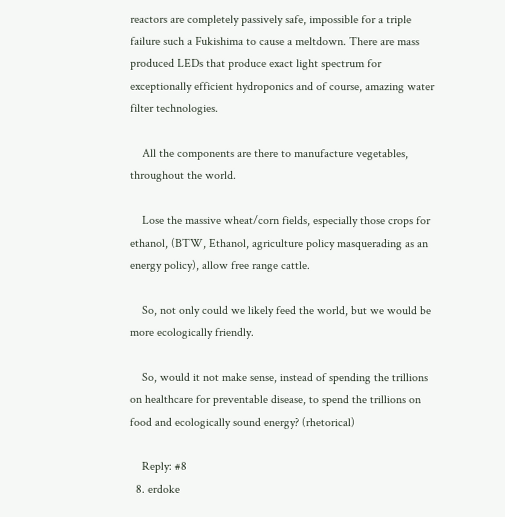reactors are completely passively safe, impossible for a triple failure such a Fukishima to cause a meltdown. There are mass produced LEDs that produce exact light spectrum for exceptionally efficient hydroponics and of course, amazing water filter technologies.

    All the components are there to manufacture vegetables, throughout the world.

    Lose the massive wheat/corn fields, especially those crops for ethanol, (BTW, Ethanol, agriculture policy masquerading as an energy policy), allow free range cattle.

    So, not only could we likely feed the world, but we would be more ecologically friendly.

    So, would it not make sense, instead of spending the trillions on healthcare for preventable disease, to spend the trillions on food and ecologically sound energy? (rhetorical)

    Reply: #8
  8. erdoke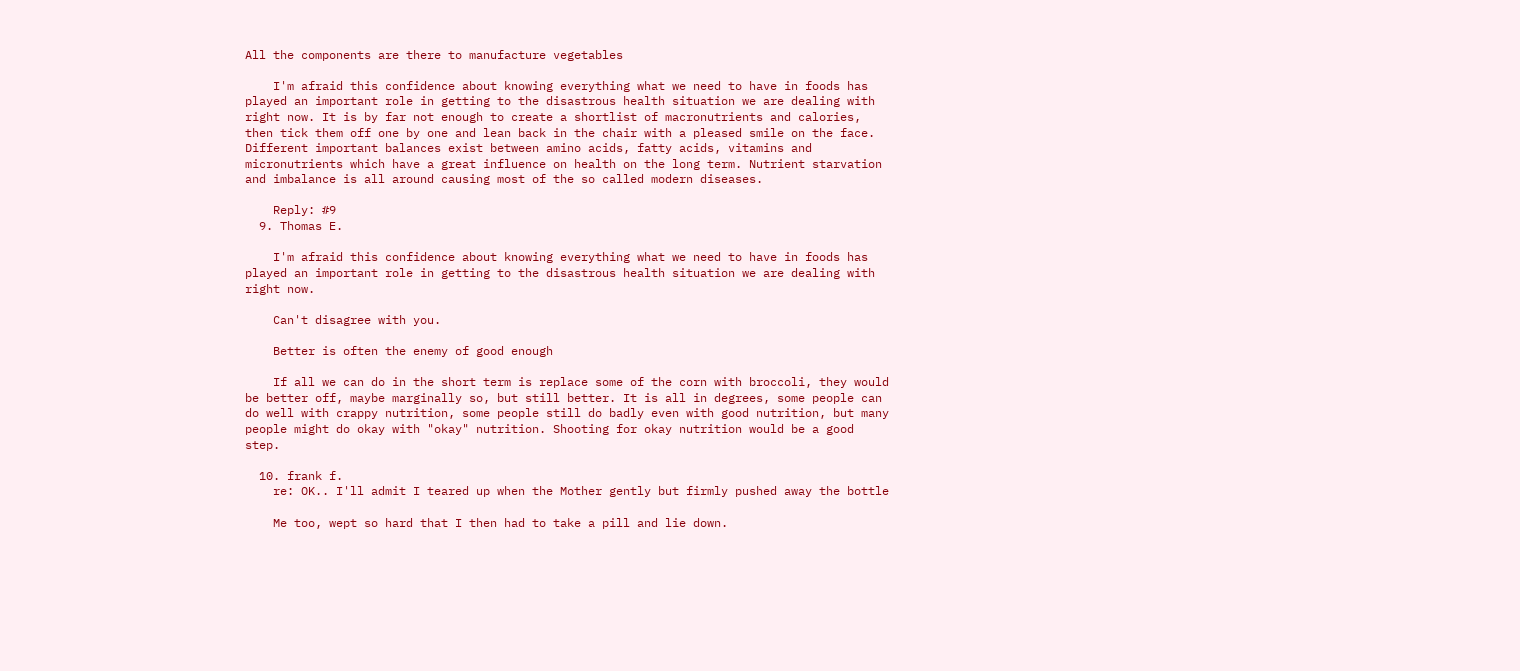All the components are there to manufacture vegetables

    I'm afraid this confidence about knowing everything what we need to have in foods has played an important role in getting to the disastrous health situation we are dealing with right now. It is by far not enough to create a shortlist of macronutrients and calories, then tick them off one by one and lean back in the chair with a pleased smile on the face. Different important balances exist between amino acids, fatty acids, vitamins and micronutrients which have a great influence on health on the long term. Nutrient starvation and imbalance is all around causing most of the so called modern diseases.

    Reply: #9
  9. Thomas E.

    I'm afraid this confidence about knowing everything what we need to have in foods has played an important role in getting to the disastrous health situation we are dealing with right now.

    Can't disagree with you.

    Better is often the enemy of good enough

    If all we can do in the short term is replace some of the corn with broccoli, they would be better off, maybe marginally so, but still better. It is all in degrees, some people can do well with crappy nutrition, some people still do badly even with good nutrition, but many people might do okay with "okay" nutrition. Shooting for okay nutrition would be a good step.

  10. frank f.
    re: OK.. I'll admit I teared up when the Mother gently but firmly pushed away the bottle

    Me too, wept so hard that I then had to take a pill and lie down.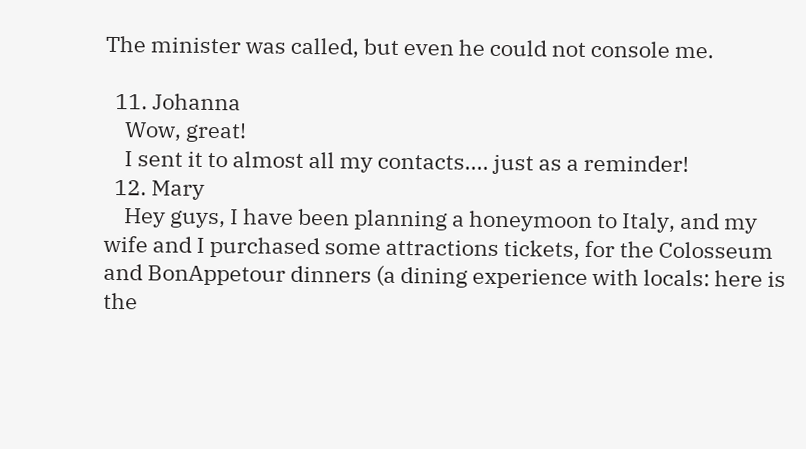The minister was called, but even he could not console me.

  11. Johanna
    Wow, great!
    I sent it to almost all my contacts.... just as a reminder!
  12. Mary
    Hey guys, I have been planning a honeymoon to Italy, and my wife and I purchased some attractions tickets, for the Colosseum and BonAppetour dinners (a dining experience with locals: here is the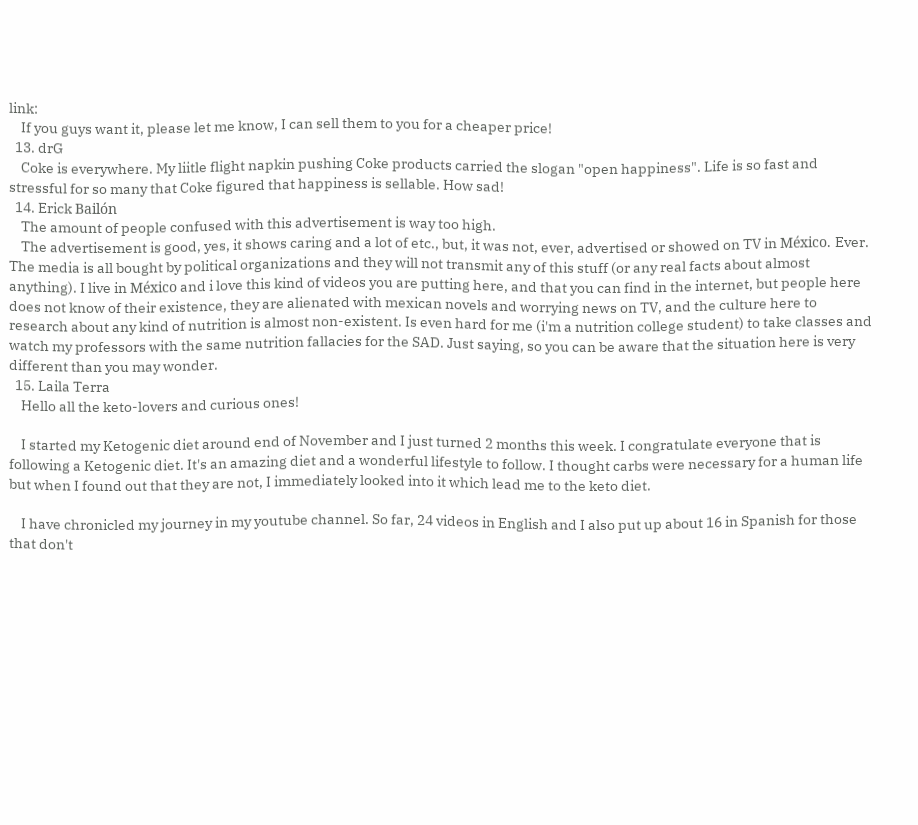link:
    If you guys want it, please let me know, I can sell them to you for a cheaper price!
  13. drG
    Coke is everywhere. My liitle flight napkin pushing Coke products carried the slogan "open happiness". Life is so fast and stressful for so many that Coke figured that happiness is sellable. How sad!
  14. Erick Bailón
    The amount of people confused with this advertisement is way too high.
    The advertisement is good, yes, it shows caring and a lot of etc., but, it was not, ever, advertised or showed on TV in México. Ever. The media is all bought by political organizations and they will not transmit any of this stuff (or any real facts about almost anything). I live in México and i love this kind of videos you are putting here, and that you can find in the internet, but people here does not know of their existence, they are alienated with mexican novels and worrying news on TV, and the culture here to research about any kind of nutrition is almost non-existent. Is even hard for me (i'm a nutrition college student) to take classes and watch my professors with the same nutrition fallacies for the SAD. Just saying, so you can be aware that the situation here is very different than you may wonder.
  15. Laila Terra
    Hello all the keto-lovers and curious ones!

    I started my Ketogenic diet around end of November and I just turned 2 months this week. I congratulate everyone that is following a Ketogenic diet. It's an amazing diet and a wonderful lifestyle to follow. I thought carbs were necessary for a human life but when I found out that they are not, I immediately looked into it which lead me to the keto diet.

    I have chronicled my journey in my youtube channel. So far, 24 videos in English and I also put up about 16 in Spanish for those that don't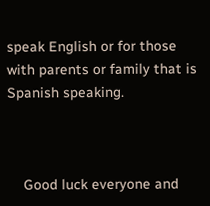speak English or for those with parents or family that is Spanish speaking.



    Good luck everyone and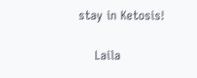stay in Ketosis!

    Laila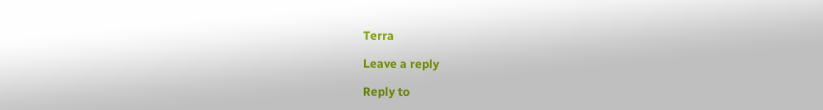Terra

Leave a reply

Reply to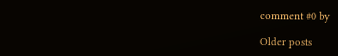comment #0 by

Older posts